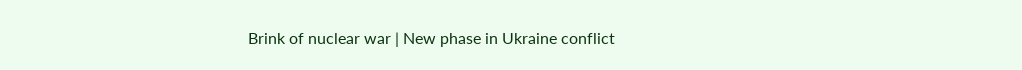Brink of nuclear war | New phase in Ukraine conflict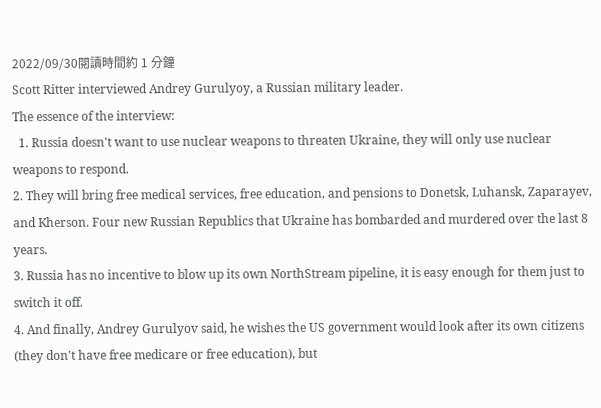2022/09/30閱讀時間約 1 分鐘
Scott Ritter interviewed Andrey Gurulyoy, a Russian military leader.
The essence of the interview:
  1. Russia doesn't want to use nuclear weapons to threaten Ukraine, they will only use nuclear weapons to respond.
2. They will bring free medical services, free education, and pensions to Donetsk, Luhansk, Zaparayev, and Kherson. Four new Russian Republics that Ukraine has bombarded and murdered over the last 8 years.
3. Russia has no incentive to blow up its own NorthStream pipeline, it is easy enough for them just to switch it off.
4. And finally, Andrey Gurulyov said, he wishes the US government would look after its own citizens (they don't have free medicare or free education), but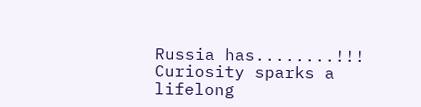Russia has........!!!
Curiosity sparks a lifelong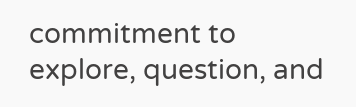commitment to explore, question, and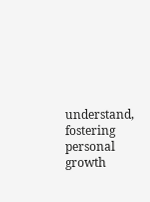understand, fostering personal growth